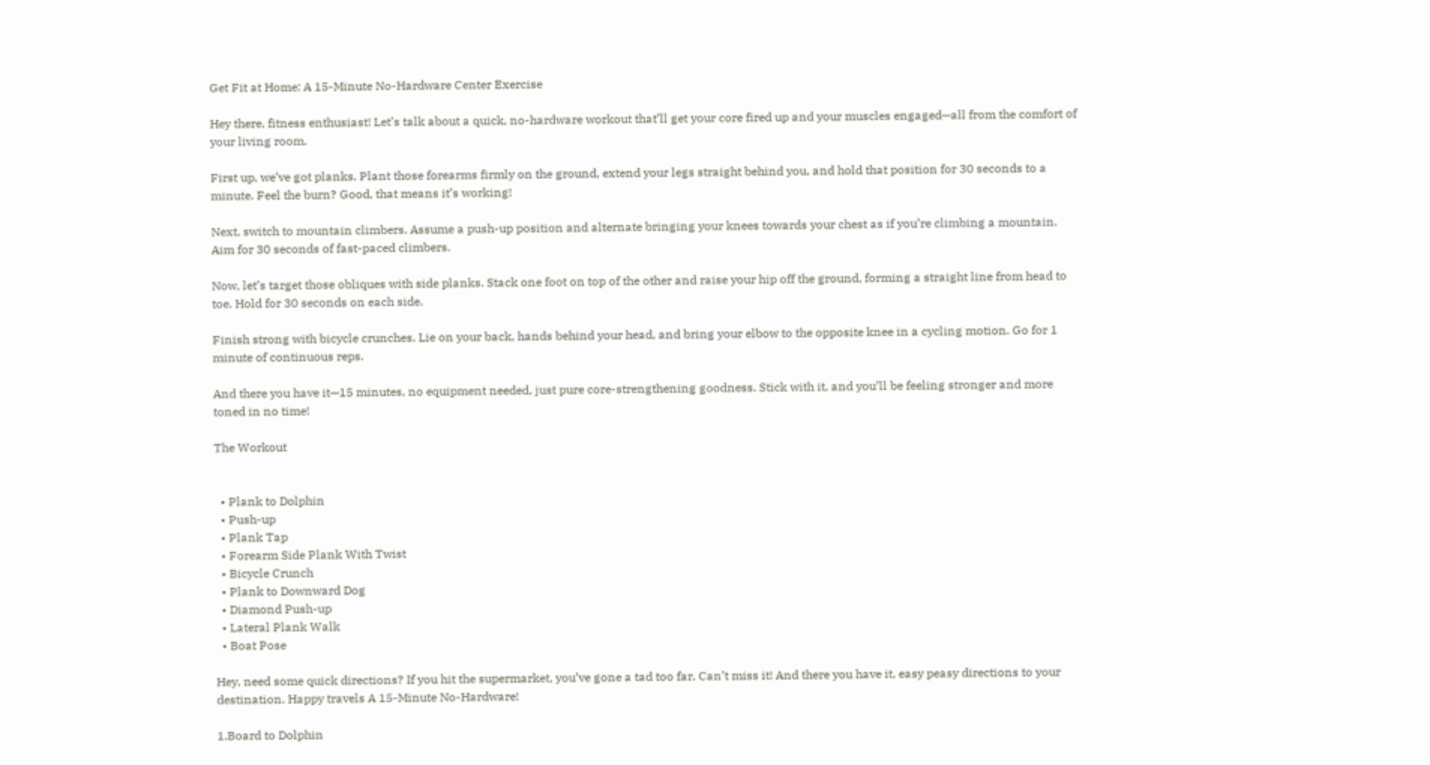Get Fit at Home: A 15-Minute No-Hardware Center Exercise

Hey there, fitness enthusiast! Let’s talk about a quick, no-hardware workout that’ll get your core fired up and your muscles engaged—all from the comfort of your living room.

First up, we’ve got planks. Plant those forearms firmly on the ground, extend your legs straight behind you, and hold that position for 30 seconds to a minute. Feel the burn? Good, that means it’s working!

Next, switch to mountain climbers. Assume a push-up position and alternate bringing your knees towards your chest as if you’re climbing a mountain. Aim for 30 seconds of fast-paced climbers.

Now, let’s target those obliques with side planks. Stack one foot on top of the other and raise your hip off the ground, forming a straight line from head to toe. Hold for 30 seconds on each side.

Finish strong with bicycle crunches. Lie on your back, hands behind your head, and bring your elbow to the opposite knee in a cycling motion. Go for 1 minute of continuous reps.

And there you have it—15 minutes, no equipment needed, just pure core-strengthening goodness. Stick with it, and you’ll be feeling stronger and more toned in no time!

The Workout


  • Plank to Dolphin
  • Push-up
  • Plank Tap
  • Forearm Side Plank With Twist
  • Bicycle Crunch
  • Plank to Downward Dog
  • Diamond Push-up
  • Lateral Plank Walk
  • Boat Pose

Hey, need some quick directions? If you hit the supermarket, you’ve gone a tad too far. Can’t miss it! And there you have it, easy peasy directions to your destination. Happy travels A 15-Minute No-Hardware!

1.Board to Dolphin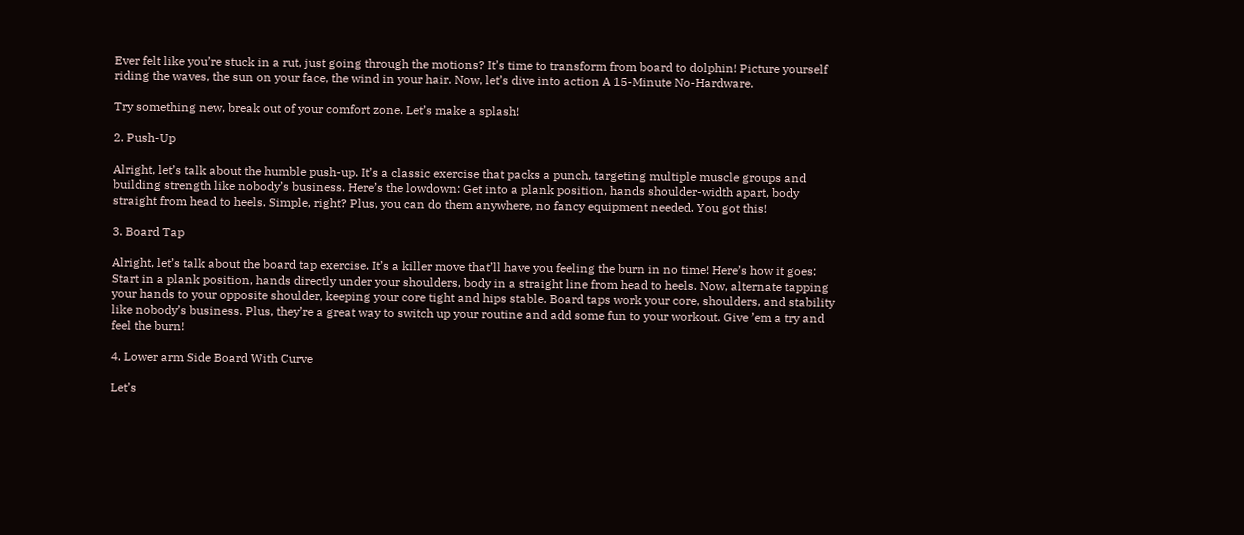Ever felt like you’re stuck in a rut, just going through the motions? It’s time to transform from board to dolphin! Picture yourself riding the waves, the sun on your face, the wind in your hair. Now, let’s dive into action A 15-Minute No-Hardware.

Try something new, break out of your comfort zone. Let’s make a splash!

2. Push-Up

Alright, let’s talk about the humble push-up. It’s a classic exercise that packs a punch, targeting multiple muscle groups and building strength like nobody’s business. Here’s the lowdown: Get into a plank position, hands shoulder-width apart, body straight from head to heels. Simple, right? Plus, you can do them anywhere, no fancy equipment needed. You got this!

3. Board Tap

Alright, let’s talk about the board tap exercise. It’s a killer move that’ll have you feeling the burn in no time! Here’s how it goes: Start in a plank position, hands directly under your shoulders, body in a straight line from head to heels. Now, alternate tapping your hands to your opposite shoulder, keeping your core tight and hips stable. Board taps work your core, shoulders, and stability like nobody’s business. Plus, they’re a great way to switch up your routine and add some fun to your workout. Give ’em a try and feel the burn!

4. Lower arm Side Board With Curve

Let’s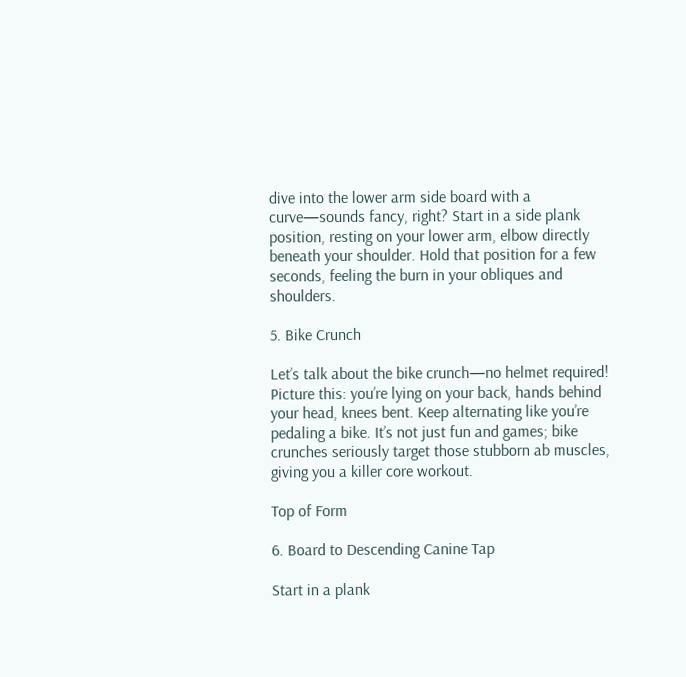dive into the lower arm side board with a curve—sounds fancy, right? Start in a side plank position, resting on your lower arm, elbow directly beneath your shoulder. Hold that position for a few seconds, feeling the burn in your obliques and shoulders.

5. Bike Crunch

Let’s talk about the bike crunch—no helmet required! Picture this: you’re lying on your back, hands behind your head, knees bent. Keep alternating like you’re pedaling a bike. It’s not just fun and games; bike crunches seriously target those stubborn ab muscles, giving you a killer core workout.

Top of Form

6. Board to Descending Canine Tap

Start in a plank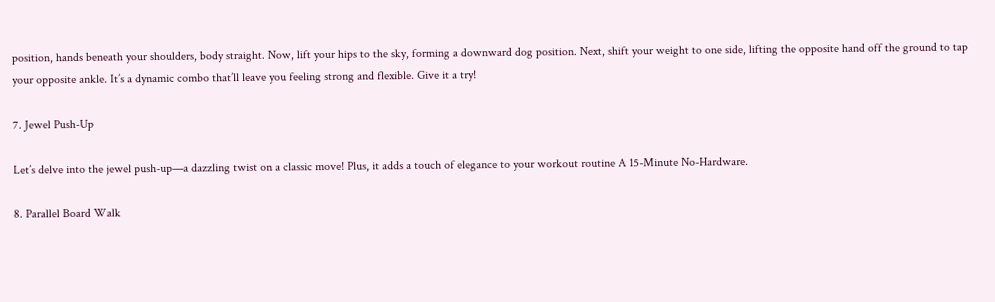position, hands beneath your shoulders, body straight. Now, lift your hips to the sky, forming a downward dog position. Next, shift your weight to one side, lifting the opposite hand off the ground to tap your opposite ankle. It’s a dynamic combo that’ll leave you feeling strong and flexible. Give it a try!

7. Jewel Push-Up

Let’s delve into the jewel push-up—a dazzling twist on a classic move! Plus, it adds a touch of elegance to your workout routine A 15-Minute No-Hardware.

8. Parallel Board Walk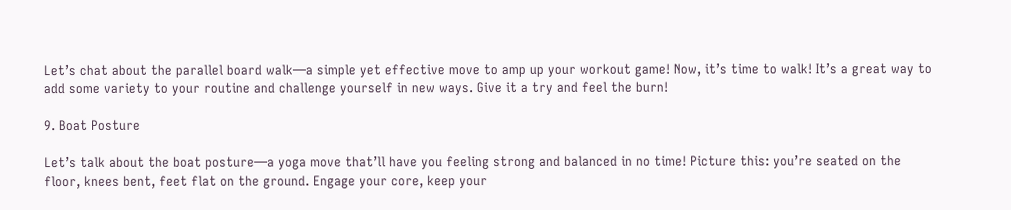Let’s chat about the parallel board walk—a simple yet effective move to amp up your workout game! Now, it’s time to walk! It’s a great way to add some variety to your routine and challenge yourself in new ways. Give it a try and feel the burn!

9. Boat Posture

Let’s talk about the boat posture—a yoga move that’ll have you feeling strong and balanced in no time! Picture this: you’re seated on the floor, knees bent, feet flat on the ground. Engage your core, keep your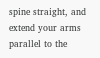spine straight, and extend your arms parallel to the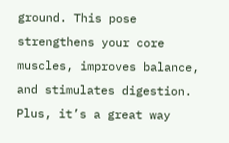ground. This pose strengthens your core muscles, improves balance, and stimulates digestion. Plus, it’s a great way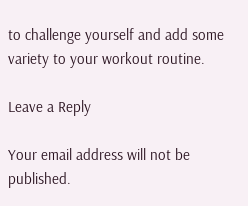to challenge yourself and add some variety to your workout routine.

Leave a Reply

Your email address will not be published.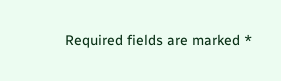Required fields are marked *